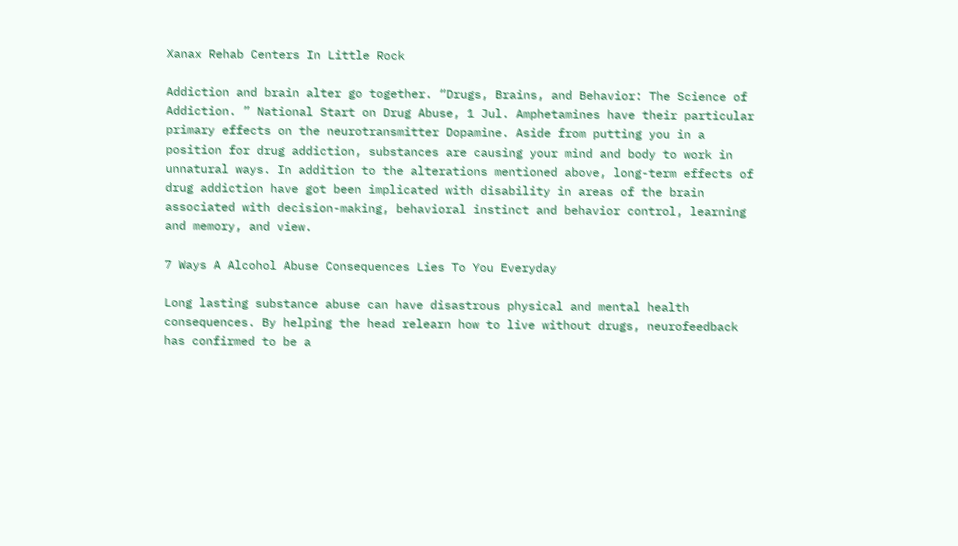Xanax Rehab Centers In Little Rock

Addiction and brain alter go together. “Drugs, Brains, and Behavior: The Science of Addiction. ” National Start on Drug Abuse, 1 Jul. Amphetamines have their particular primary effects on the neurotransmitter Dopamine. Aside from putting you in a position for drug addiction, substances are causing your mind and body to work in unnatural ways. In addition to the alterations mentioned above, long-term effects of drug addiction have got been implicated with disability in areas of the brain associated with decision-making, behavioral instinct and behavior control, learning and memory, and view.

7 Ways A Alcohol Abuse Consequences Lies To You Everyday

Long lasting substance abuse can have disastrous physical and mental health consequences. By helping the head relearn how to live without drugs, neurofeedback has confirmed to be a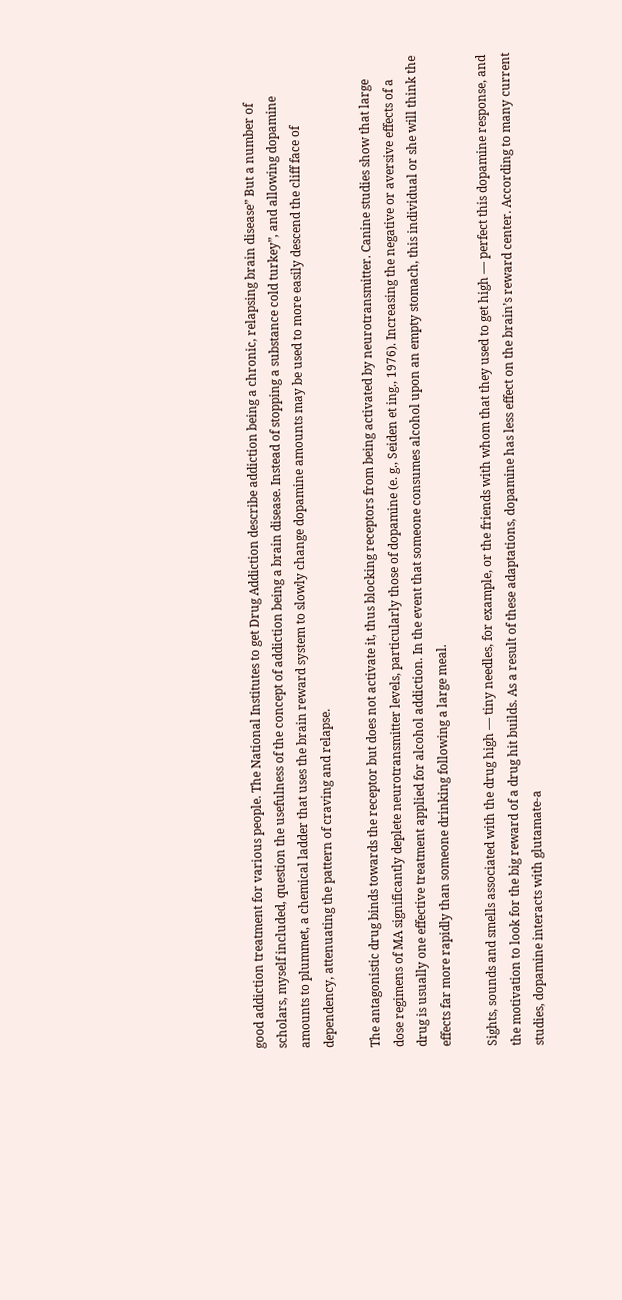good addiction treatment for various people. The National Institutes to get Drug Addiction describe addiction being a chronic, relapsing brain disease” But a number of scholars, myself included, question the usefulness of the concept of addiction being a brain disease. Instead of stopping a substance cold turkey”, and allowing dopamine amounts to plummet, a chemical ladder that uses the brain reward system to slowly change dopamine amounts may be used to more easily descend the cliff face of dependency, attenuating the pattern of craving and relapse.

The antagonistic drug binds towards the receptor but does not activate it, thus blocking receptors from being activated by neurotransmitter. Canine studies show that large dose regimens of MA significantly deplete neurotransmitter levels, particularly those of dopamine (e. g., Seiden et ing., 1976). Increasing the negative or aversive effects of a drug is usually one effective treatment applied for alcohol addiction. In the event that someone consumes alcohol upon an empty stomach, this individual or she will think the effects far more rapidly than someone drinking following a large meal.

Sights, sounds and smells associated with the drug high — tiny needles, for example, or the friends with whom that they used to get high — perfect this dopamine response, and the motivation to look for the big reward of a drug hit builds. As a result of these adaptations, dopamine has less effect on the brain’s reward center. According to many current studies, dopamine interacts with glutamate-a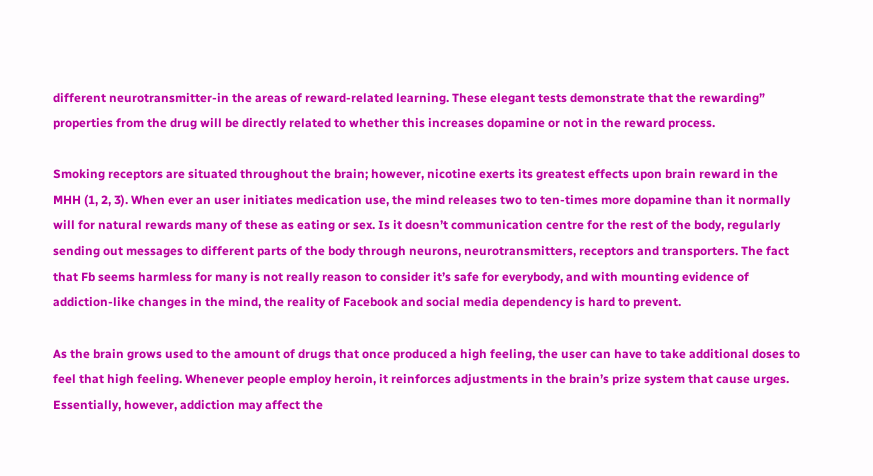different neurotransmitter-in the areas of reward-related learning. These elegant tests demonstrate that the rewarding” properties from the drug will be directly related to whether this increases dopamine or not in the reward process.

Smoking receptors are situated throughout the brain; however, nicotine exerts its greatest effects upon brain reward in the MHH (1, 2, 3). When ever an user initiates medication use, the mind releases two to ten-times more dopamine than it normally will for natural rewards many of these as eating or sex. Is it doesn’t communication centre for the rest of the body, regularly sending out messages to different parts of the body through neurons, neurotransmitters, receptors and transporters. The fact that Fb seems harmless for many is not really reason to consider it’s safe for everybody, and with mounting evidence of addiction-like changes in the mind, the reality of Facebook and social media dependency is hard to prevent.

As the brain grows used to the amount of drugs that once produced a high feeling, the user can have to take additional doses to feel that high feeling. Whenever people employ heroin, it reinforces adjustments in the brain’s prize system that cause urges. Essentially, however, addiction may affect the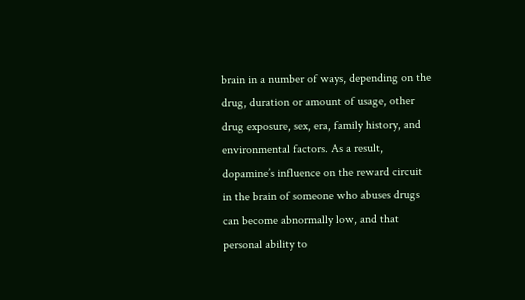brain in a number of ways, depending on the drug, duration or amount of usage, other drug exposure, sex, era, family history, and environmental factors. As a result, dopamine’s influence on the reward circuit in the brain of someone who abuses drugs can become abnormally low, and that personal ability to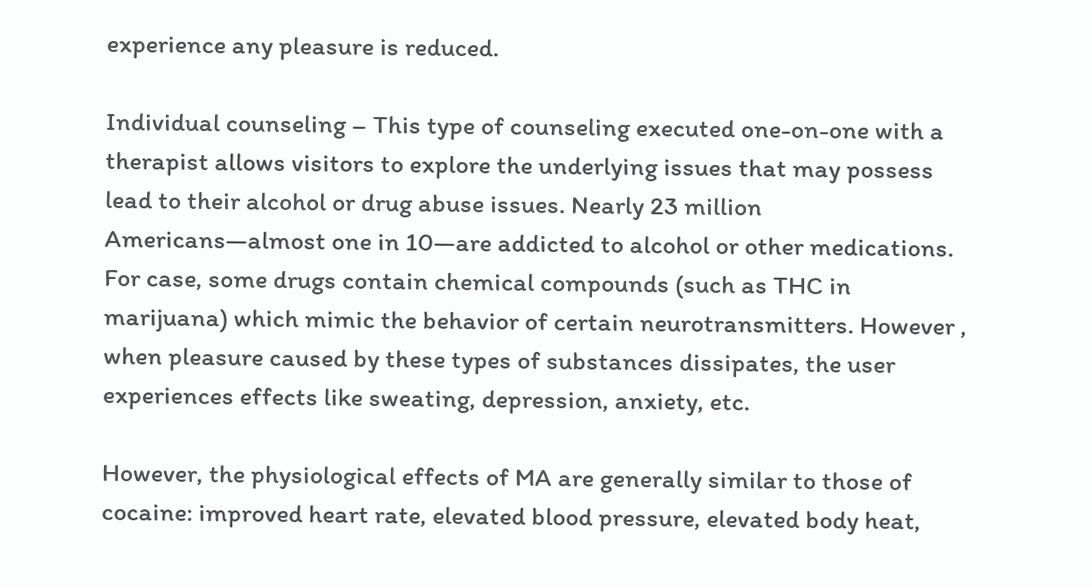experience any pleasure is reduced.

Individual counseling – This type of counseling executed one-on-one with a therapist allows visitors to explore the underlying issues that may possess lead to their alcohol or drug abuse issues. Nearly 23 million Americans—almost one in 10—are addicted to alcohol or other medications. For case, some drugs contain chemical compounds (such as THC in marijuana) which mimic the behavior of certain neurotransmitters. However , when pleasure caused by these types of substances dissipates, the user experiences effects like sweating, depression, anxiety, etc.

However, the physiological effects of MA are generally similar to those of cocaine: improved heart rate, elevated blood pressure, elevated body heat,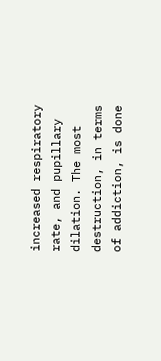increased respiratory rate, and pupillary dilation. The most destruction, in terms of addiction, is done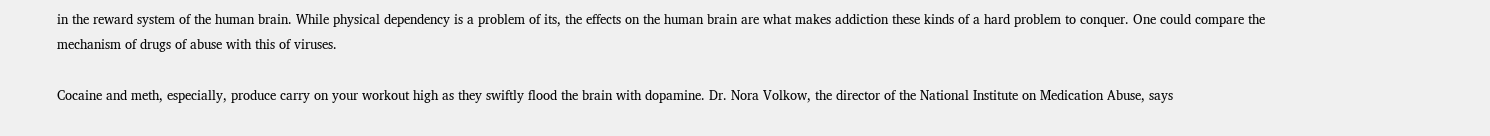in the reward system of the human brain. While physical dependency is a problem of its, the effects on the human brain are what makes addiction these kinds of a hard problem to conquer. One could compare the mechanism of drugs of abuse with this of viruses.

Cocaine and meth, especially, produce carry on your workout high as they swiftly flood the brain with dopamine. Dr. Nora Volkow, the director of the National Institute on Medication Abuse, says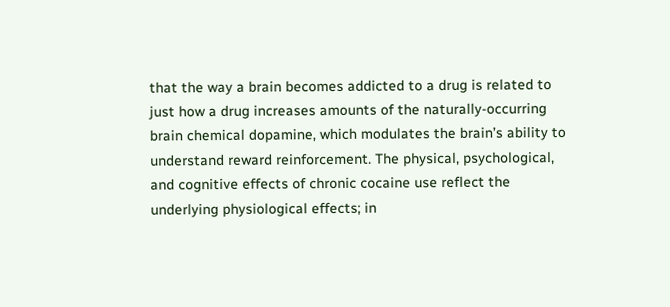that the way a brain becomes addicted to a drug is related to just how a drug increases amounts of the naturally-occurring brain chemical dopamine, which modulates the brain’s ability to understand reward reinforcement. The physical, psychological, and cognitive effects of chronic cocaine use reflect the underlying physiological effects; in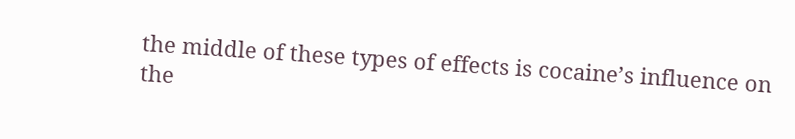the middle of these types of effects is cocaine’s influence on the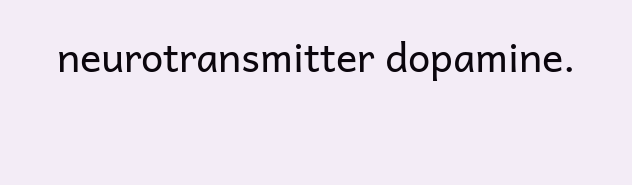neurotransmitter dopamine.